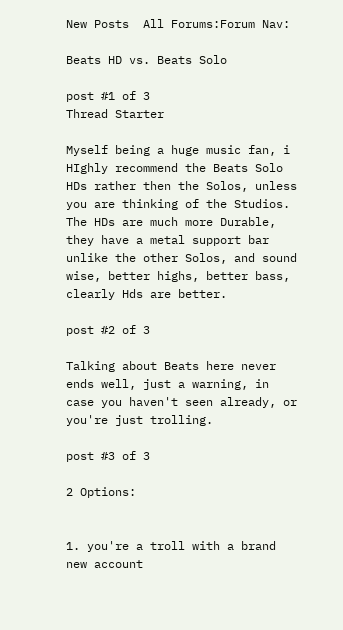New Posts  All Forums:Forum Nav:

Beats HD vs. Beats Solo

post #1 of 3
Thread Starter

Myself being a huge music fan, i HIghly recommend the Beats Solo HDs rather then the Solos, unless you are thinking of the Studios. The HDs are much more Durable, they have a metal support bar unlike the other Solos, and sound wise, better highs, better bass, clearly Hds are better.

post #2 of 3

Talking about Beats here never ends well, just a warning, in case you haven't seen already, or you're just trolling.

post #3 of 3

2 Options:


1. you're a troll with a brand new account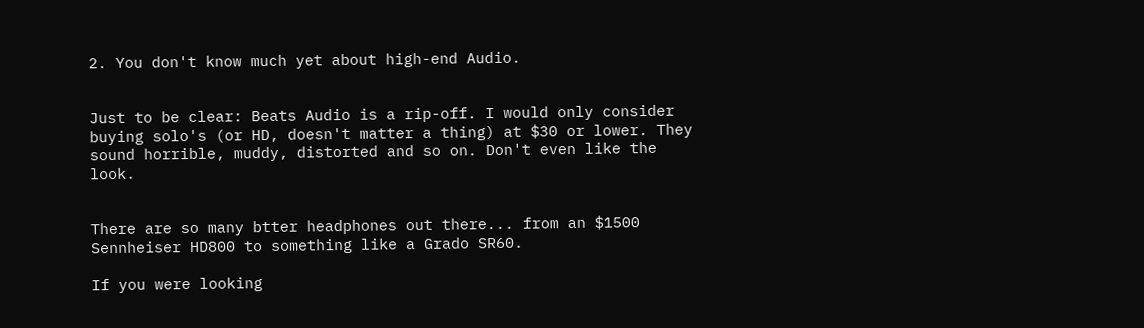2. You don't know much yet about high-end Audio.


Just to be clear: Beats Audio is a rip-off. I would only consider buying solo's (or HD, doesn't matter a thing) at $30 or lower. They sound horrible, muddy, distorted and so on. Don't even like the look.


There are so many btter headphones out there... from an $1500 Sennheiser HD800 to something like a Grado SR60.

If you were looking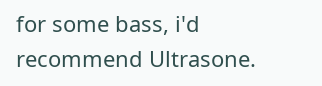for some bass, i'd recommend Ultrasone.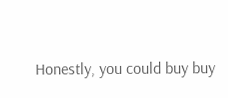Honestly, you could buy buy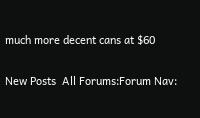much more decent cans at $60

New Posts  All Forums:Forum Nav: